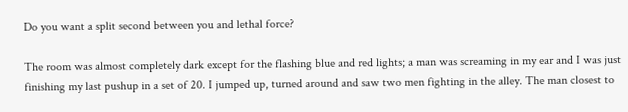Do you want a split second between you and lethal force?

The room was almost completely dark except for the flashing blue and red lights; a man was screaming in my ear and I was just finishing my last pushup in a set of 20. I jumped up, turned around and saw two men fighting in the alley. The man closest to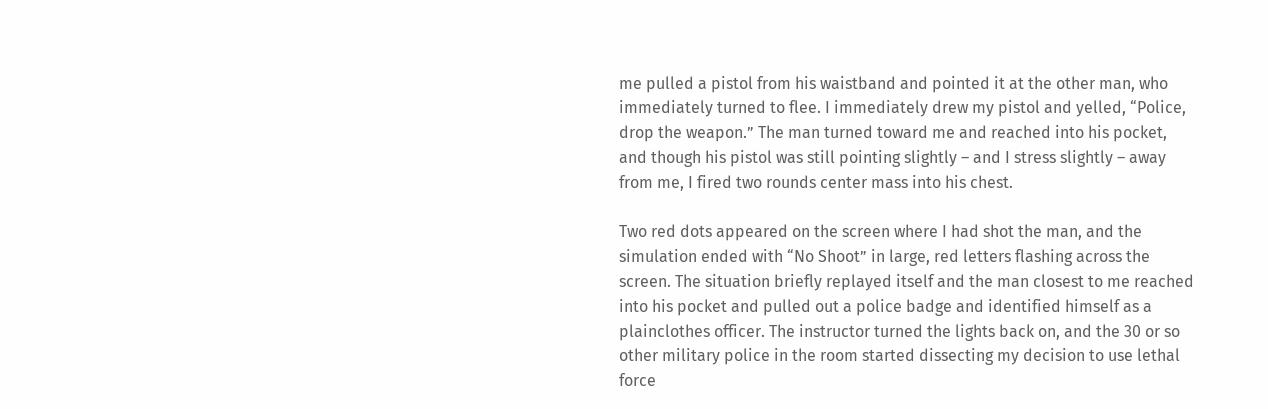me pulled a pistol from his waistband and pointed it at the other man, who immediately turned to flee. I immediately drew my pistol and yelled, “Police, drop the weapon.” The man turned toward me and reached into his pocket, and though his pistol was still pointing slightly – and I stress slightly – away from me, I fired two rounds center mass into his chest.

Two red dots appeared on the screen where I had shot the man, and the simulation ended with “No Shoot” in large, red letters flashing across the screen. The situation briefly replayed itself and the man closest to me reached into his pocket and pulled out a police badge and identified himself as a plainclothes officer. The instructor turned the lights back on, and the 30 or so other military police in the room started dissecting my decision to use lethal force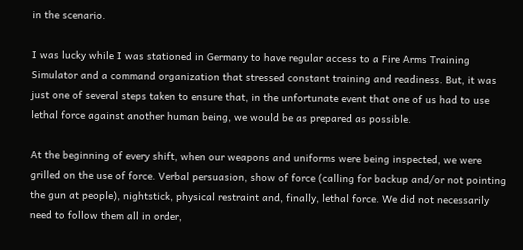in the scenario.

I was lucky while I was stationed in Germany to have regular access to a Fire Arms Training Simulator and a command organization that stressed constant training and readiness. But, it was just one of several steps taken to ensure that, in the unfortunate event that one of us had to use lethal force against another human being, we would be as prepared as possible.

At the beginning of every shift, when our weapons and uniforms were being inspected, we were grilled on the use of force. Verbal persuasion, show of force (calling for backup and/or not pointing the gun at people), nightstick, physical restraint and, finally, lethal force. We did not necessarily need to follow them all in order,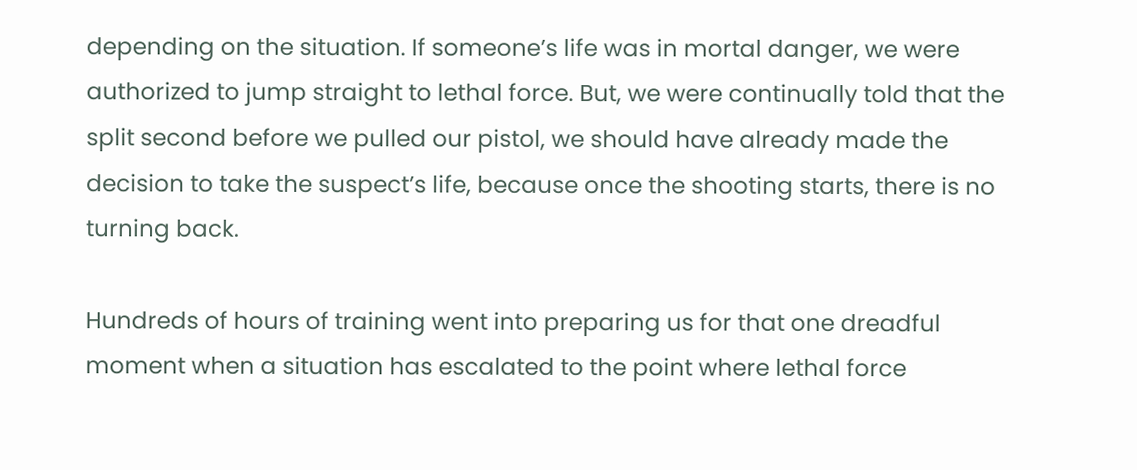depending on the situation. If someone’s life was in mortal danger, we were authorized to jump straight to lethal force. But, we were continually told that the split second before we pulled our pistol, we should have already made the decision to take the suspect’s life, because once the shooting starts, there is no turning back.

Hundreds of hours of training went into preparing us for that one dreadful moment when a situation has escalated to the point where lethal force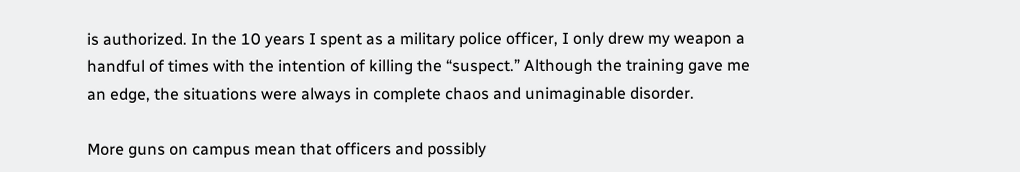is authorized. In the 10 years I spent as a military police officer, I only drew my weapon a handful of times with the intention of killing the “suspect.” Although the training gave me an edge, the situations were always in complete chaos and unimaginable disorder.

More guns on campus mean that officers and possibly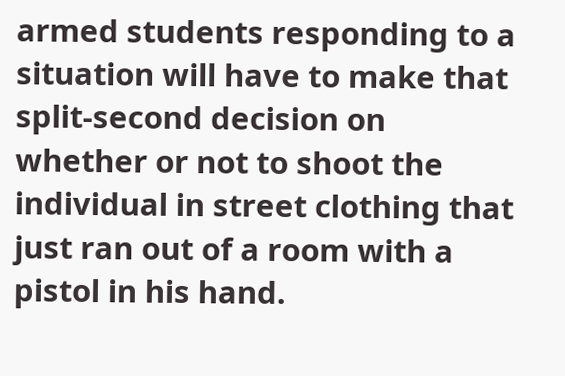armed students responding to a situation will have to make that split-second decision on whether or not to shoot the individual in street clothing that just ran out of a room with a pistol in his hand.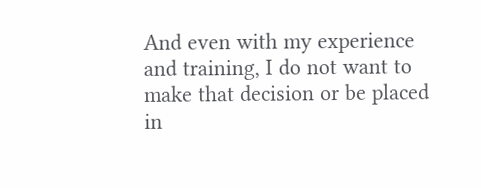And even with my experience and training, I do not want to make that decision or be placed in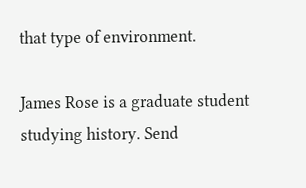that type of environment.

James Rose is a graduate student studying history. Send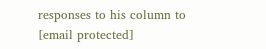responses to his column to [email protected]